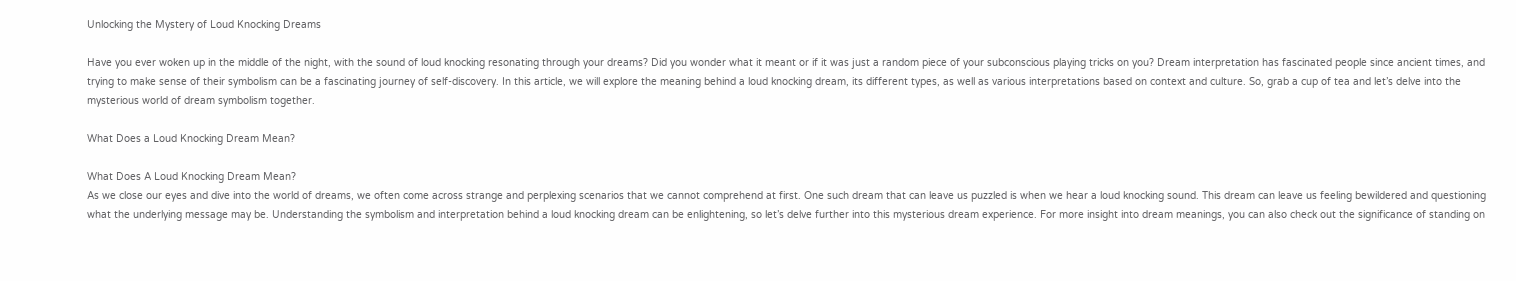Unlocking the Mystery of Loud Knocking Dreams

Have you ever woken up in the middle of the night, with the sound of loud knocking resonating through your dreams? Did you wonder what it meant or if it was just a random piece of your subconscious playing tricks on you? Dream interpretation has fascinated people since ancient times, and trying to make sense of their symbolism can be a fascinating journey of self-discovery. In this article, we will explore the meaning behind a loud knocking dream, its different types, as well as various interpretations based on context and culture. So, grab a cup of tea and let’s delve into the mysterious world of dream symbolism together.

What Does a Loud Knocking Dream Mean?

What Does A Loud Knocking Dream Mean?
As we close our eyes and dive into the world of dreams, we often come across strange and perplexing scenarios that we cannot comprehend at first. One such dream that can leave us puzzled is when we hear a loud knocking sound. This dream can leave us feeling bewildered and questioning what the underlying message may be. Understanding the symbolism and interpretation behind a loud knocking dream can be enlightening, so let’s delve further into this mysterious dream experience. For more insight into dream meanings, you can also check out the significance of standing on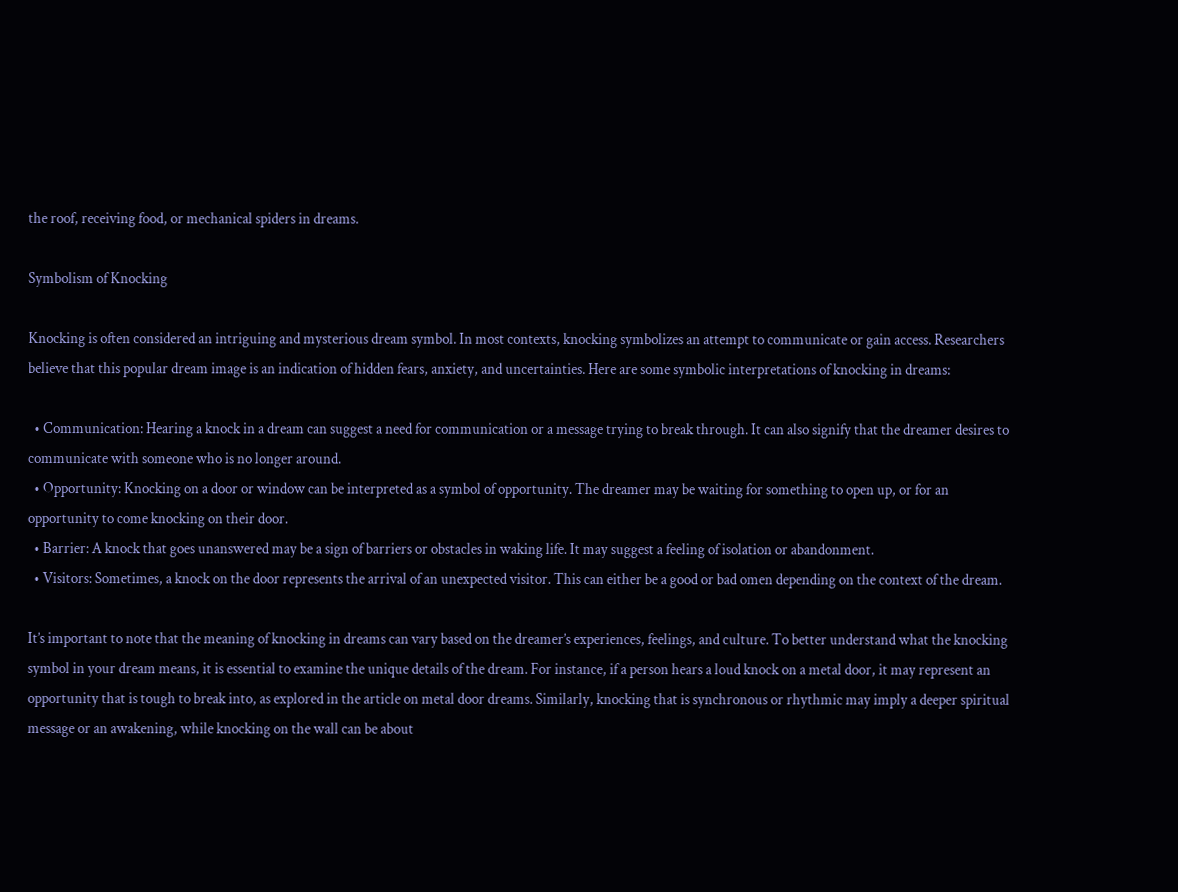the roof, receiving food, or mechanical spiders in dreams.

Symbolism of Knocking

Knocking is often considered an intriguing and mysterious dream symbol. In most contexts, knocking symbolizes an attempt to communicate or gain access. Researchers believe that this popular dream image is an indication of hidden fears, anxiety, and uncertainties. Here are some symbolic interpretations of knocking in dreams:

  • Communication: Hearing a knock in a dream can suggest a need for communication or a message trying to break through. It can also signify that the dreamer desires to communicate with someone who is no longer around.
  • Opportunity: Knocking on a door or window can be interpreted as a symbol of opportunity. The dreamer may be waiting for something to open up, or for an opportunity to come knocking on their door.
  • Barrier: A knock that goes unanswered may be a sign of barriers or obstacles in waking life. It may suggest a feeling of isolation or abandonment.
  • Visitors: Sometimes, a knock on the door represents the arrival of an unexpected visitor. This can either be a good or bad omen depending on the context of the dream.

It’s important to note that the meaning of knocking in dreams can vary based on the dreamer’s experiences, feelings, and culture. To better understand what the knocking symbol in your dream means, it is essential to examine the unique details of the dream. For instance, if a person hears a loud knock on a metal door, it may represent an opportunity that is tough to break into, as explored in the article on metal door dreams. Similarly, knocking that is synchronous or rhythmic may imply a deeper spiritual message or an awakening, while knocking on the wall can be about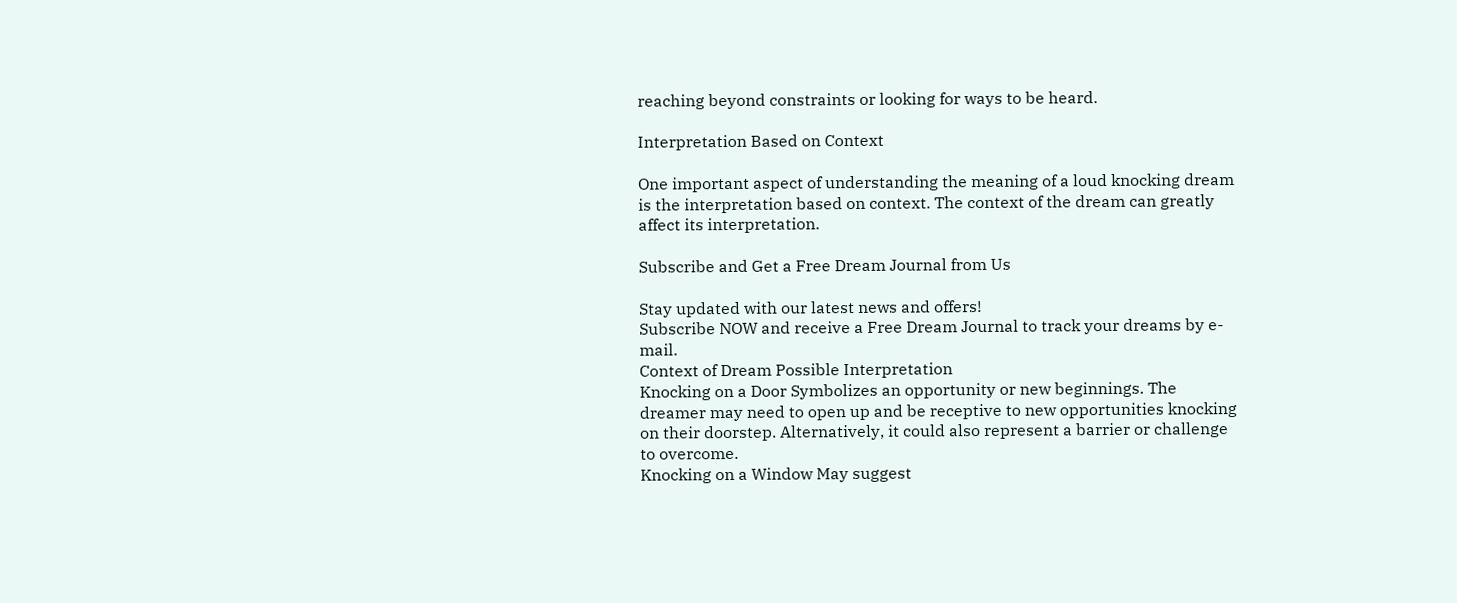reaching beyond constraints or looking for ways to be heard.

Interpretation Based on Context

One important aspect of understanding the meaning of a loud knocking dream is the interpretation based on context. The context of the dream can greatly affect its interpretation.

Subscribe and Get a Free Dream Journal from Us

Stay updated with our latest news and offers!
Subscribe NOW and receive a Free Dream Journal to track your dreams by e-mail.
Context of Dream Possible Interpretation
Knocking on a Door Symbolizes an opportunity or new beginnings. The dreamer may need to open up and be receptive to new opportunities knocking on their doorstep. Alternatively, it could also represent a barrier or challenge to overcome.
Knocking on a Window May suggest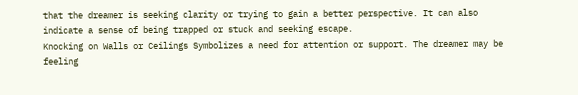that the dreamer is seeking clarity or trying to gain a better perspective. It can also indicate a sense of being trapped or stuck and seeking escape.
Knocking on Walls or Ceilings Symbolizes a need for attention or support. The dreamer may be feeling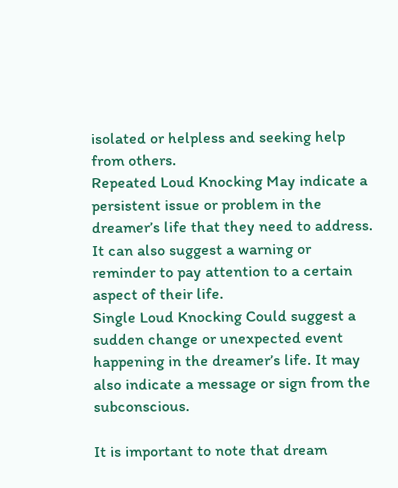isolated or helpless and seeking help from others.
Repeated Loud Knocking May indicate a persistent issue or problem in the dreamer’s life that they need to address. It can also suggest a warning or reminder to pay attention to a certain aspect of their life.
Single Loud Knocking Could suggest a sudden change or unexpected event happening in the dreamer’s life. It may also indicate a message or sign from the subconscious.

It is important to note that dream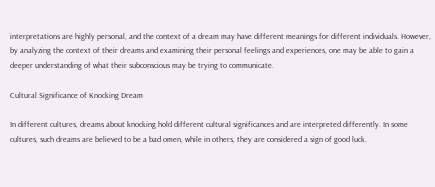interpretations are highly personal, and the context of a dream may have different meanings for different individuals. However, by analyzing the context of their dreams and examining their personal feelings and experiences, one may be able to gain a deeper understanding of what their subconscious may be trying to communicate.

Cultural Significance of Knocking Dream

In different cultures, dreams about knocking hold different cultural significances and are interpreted differently. In some cultures, such dreams are believed to be a bad omen, while in others, they are considered a sign of good luck.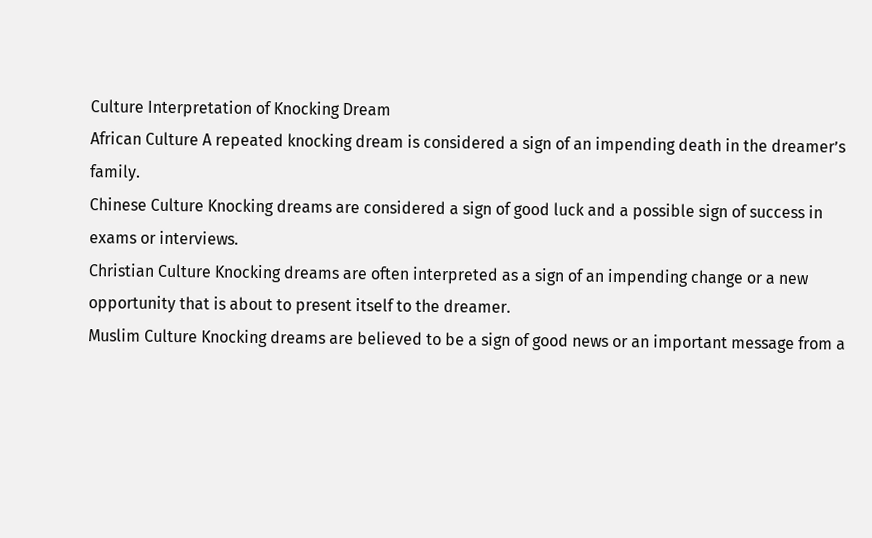Culture Interpretation of Knocking Dream
African Culture A repeated knocking dream is considered a sign of an impending death in the dreamer’s family.
Chinese Culture Knocking dreams are considered a sign of good luck and a possible sign of success in exams or interviews.
Christian Culture Knocking dreams are often interpreted as a sign of an impending change or a new opportunity that is about to present itself to the dreamer.
Muslim Culture Knocking dreams are believed to be a sign of good news or an important message from a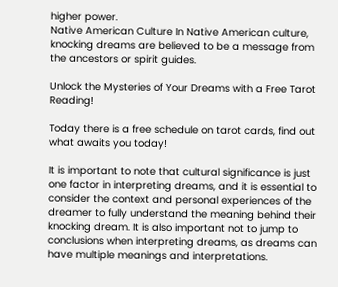higher power.
Native American Culture In Native American culture, knocking dreams are believed to be a message from the ancestors or spirit guides.

Unlock the Mysteries of Your Dreams with a Free Tarot Reading!

Today there is a free schedule on tarot cards, find out what awaits you today!

It is important to note that cultural significance is just one factor in interpreting dreams, and it is essential to consider the context and personal experiences of the dreamer to fully understand the meaning behind their knocking dream. It is also important not to jump to conclusions when interpreting dreams, as dreams can have multiple meanings and interpretations.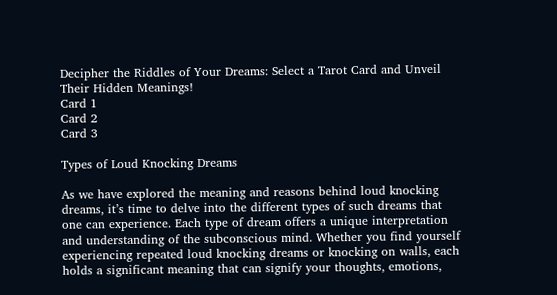Decipher the Riddles of Your Dreams: Select a Tarot Card and Unveil Their Hidden Meanings!
Card 1
Card 2
Card 3

Types of Loud Knocking Dreams

As we have explored the meaning and reasons behind loud knocking dreams, it’s time to delve into the different types of such dreams that one can experience. Each type of dream offers a unique interpretation and understanding of the subconscious mind. Whether you find yourself experiencing repeated loud knocking dreams or knocking on walls, each holds a significant meaning that can signify your thoughts, emotions,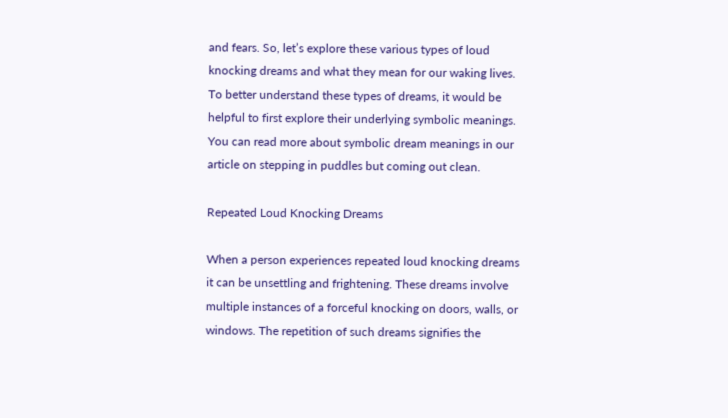and fears. So, let’s explore these various types of loud knocking dreams and what they mean for our waking lives. To better understand these types of dreams, it would be helpful to first explore their underlying symbolic meanings. You can read more about symbolic dream meanings in our article on stepping in puddles but coming out clean.

Repeated Loud Knocking Dreams

When a person experiences repeated loud knocking dreams it can be unsettling and frightening. These dreams involve multiple instances of a forceful knocking on doors, walls, or windows. The repetition of such dreams signifies the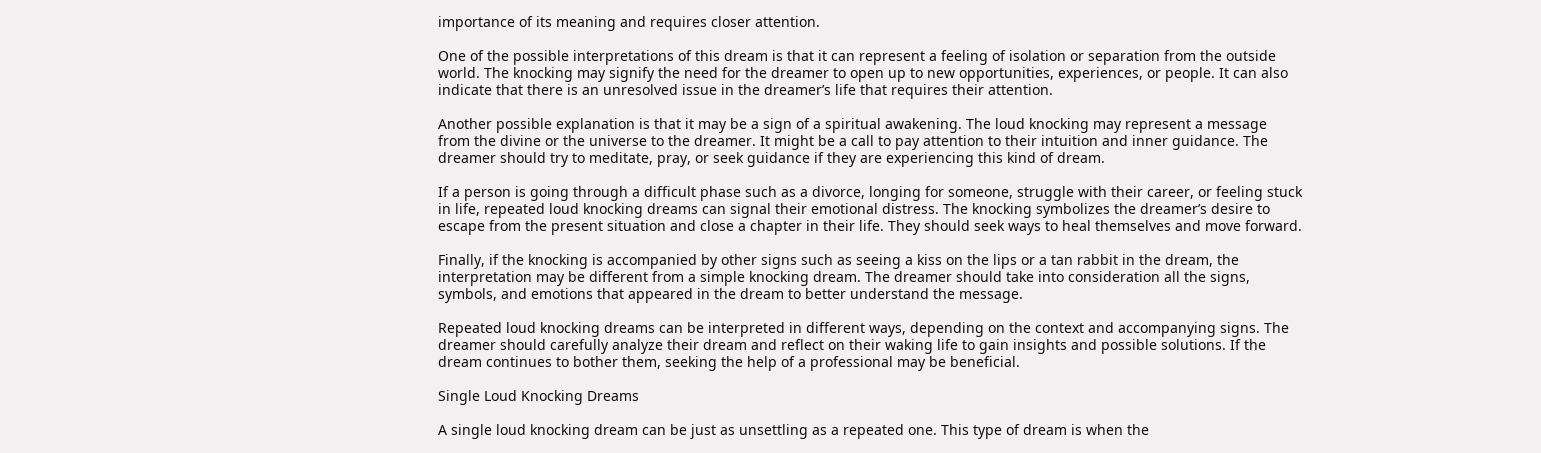importance of its meaning and requires closer attention.

One of the possible interpretations of this dream is that it can represent a feeling of isolation or separation from the outside world. The knocking may signify the need for the dreamer to open up to new opportunities, experiences, or people. It can also indicate that there is an unresolved issue in the dreamer’s life that requires their attention.

Another possible explanation is that it may be a sign of a spiritual awakening. The loud knocking may represent a message from the divine or the universe to the dreamer. It might be a call to pay attention to their intuition and inner guidance. The dreamer should try to meditate, pray, or seek guidance if they are experiencing this kind of dream.

If a person is going through a difficult phase such as a divorce, longing for someone, struggle with their career, or feeling stuck in life, repeated loud knocking dreams can signal their emotional distress. The knocking symbolizes the dreamer’s desire to escape from the present situation and close a chapter in their life. They should seek ways to heal themselves and move forward.

Finally, if the knocking is accompanied by other signs such as seeing a kiss on the lips or a tan rabbit in the dream, the interpretation may be different from a simple knocking dream. The dreamer should take into consideration all the signs, symbols, and emotions that appeared in the dream to better understand the message.

Repeated loud knocking dreams can be interpreted in different ways, depending on the context and accompanying signs. The dreamer should carefully analyze their dream and reflect on their waking life to gain insights and possible solutions. If the dream continues to bother them, seeking the help of a professional may be beneficial.

Single Loud Knocking Dreams

A single loud knocking dream can be just as unsettling as a repeated one. This type of dream is when the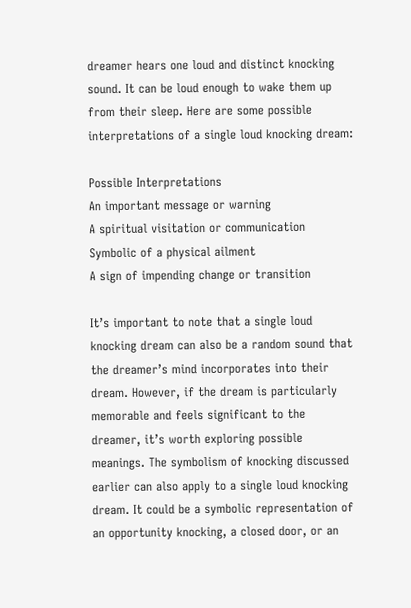dreamer hears one loud and distinct knocking sound. It can be loud enough to wake them up from their sleep. Here are some possible interpretations of a single loud knocking dream:

Possible Interpretations
An important message or warning
A spiritual visitation or communication
Symbolic of a physical ailment
A sign of impending change or transition

It’s important to note that a single loud knocking dream can also be a random sound that the dreamer’s mind incorporates into their dream. However, if the dream is particularly memorable and feels significant to the dreamer, it’s worth exploring possible meanings. The symbolism of knocking discussed earlier can also apply to a single loud knocking dream. It could be a symbolic representation of an opportunity knocking, a closed door, or an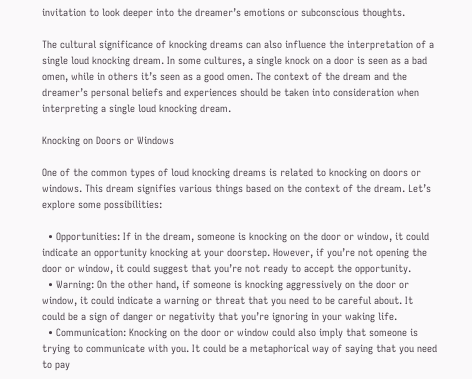invitation to look deeper into the dreamer’s emotions or subconscious thoughts.

The cultural significance of knocking dreams can also influence the interpretation of a single loud knocking dream. In some cultures, a single knock on a door is seen as a bad omen, while in others it’s seen as a good omen. The context of the dream and the dreamer’s personal beliefs and experiences should be taken into consideration when interpreting a single loud knocking dream.

Knocking on Doors or Windows

One of the common types of loud knocking dreams is related to knocking on doors or windows. This dream signifies various things based on the context of the dream. Let’s explore some possibilities:

  • Opportunities: If in the dream, someone is knocking on the door or window, it could indicate an opportunity knocking at your doorstep. However, if you’re not opening the door or window, it could suggest that you’re not ready to accept the opportunity.
  • Warning: On the other hand, if someone is knocking aggressively on the door or window, it could indicate a warning or threat that you need to be careful about. It could be a sign of danger or negativity that you’re ignoring in your waking life.
  • Communication: Knocking on the door or window could also imply that someone is trying to communicate with you. It could be a metaphorical way of saying that you need to pay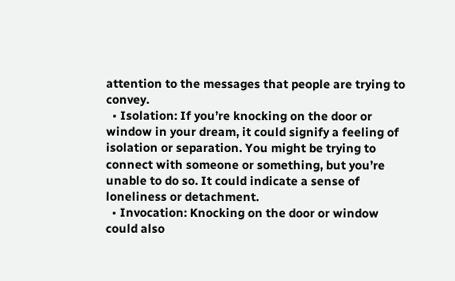attention to the messages that people are trying to convey.
  • Isolation: If you’re knocking on the door or window in your dream, it could signify a feeling of isolation or separation. You might be trying to connect with someone or something, but you’re unable to do so. It could indicate a sense of loneliness or detachment.
  • Invocation: Knocking on the door or window could also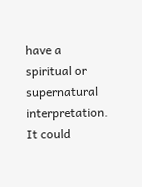have a spiritual or supernatural interpretation. It could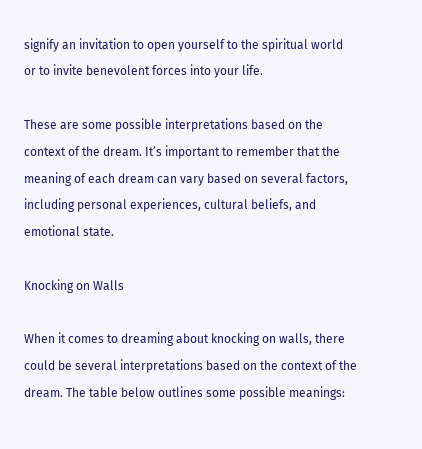signify an invitation to open yourself to the spiritual world or to invite benevolent forces into your life.

These are some possible interpretations based on the context of the dream. It’s important to remember that the meaning of each dream can vary based on several factors, including personal experiences, cultural beliefs, and emotional state.

Knocking on Walls

When it comes to dreaming about knocking on walls, there could be several interpretations based on the context of the dream. The table below outlines some possible meanings: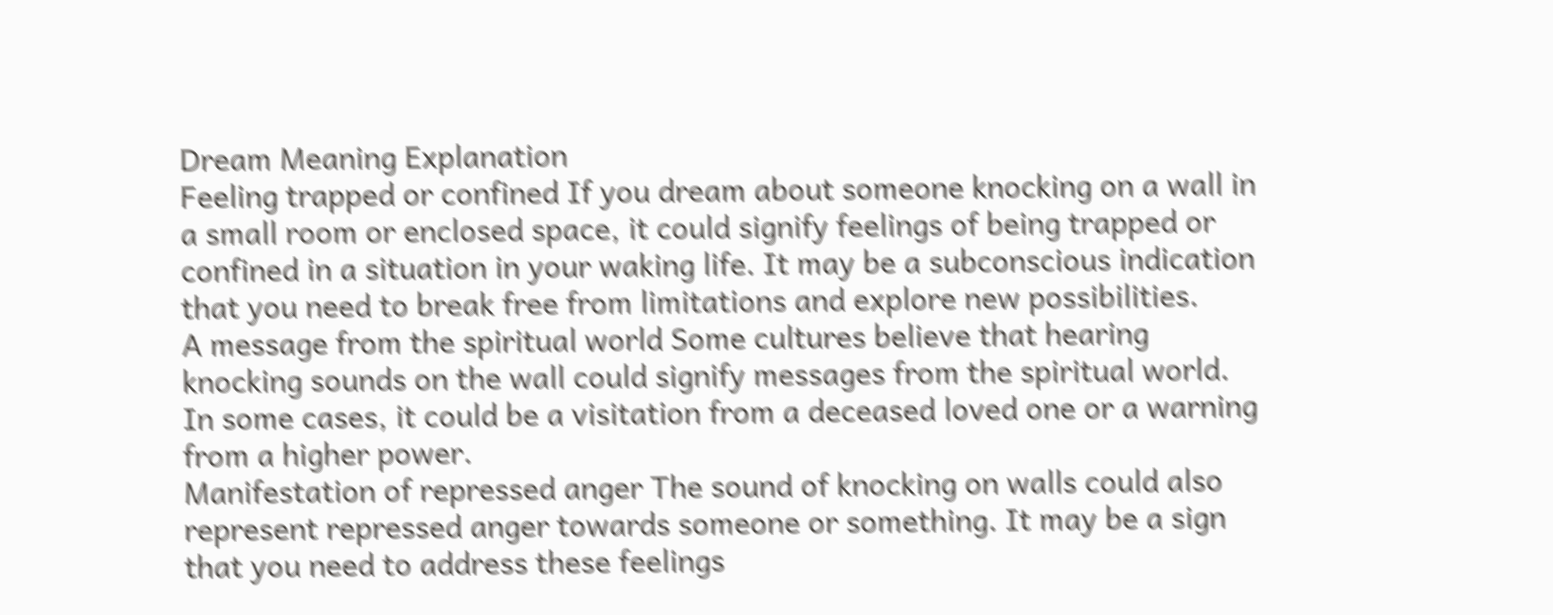Dream Meaning Explanation
Feeling trapped or confined If you dream about someone knocking on a wall in a small room or enclosed space, it could signify feelings of being trapped or confined in a situation in your waking life. It may be a subconscious indication that you need to break free from limitations and explore new possibilities.
A message from the spiritual world Some cultures believe that hearing knocking sounds on the wall could signify messages from the spiritual world. In some cases, it could be a visitation from a deceased loved one or a warning from a higher power.
Manifestation of repressed anger The sound of knocking on walls could also represent repressed anger towards someone or something. It may be a sign that you need to address these feelings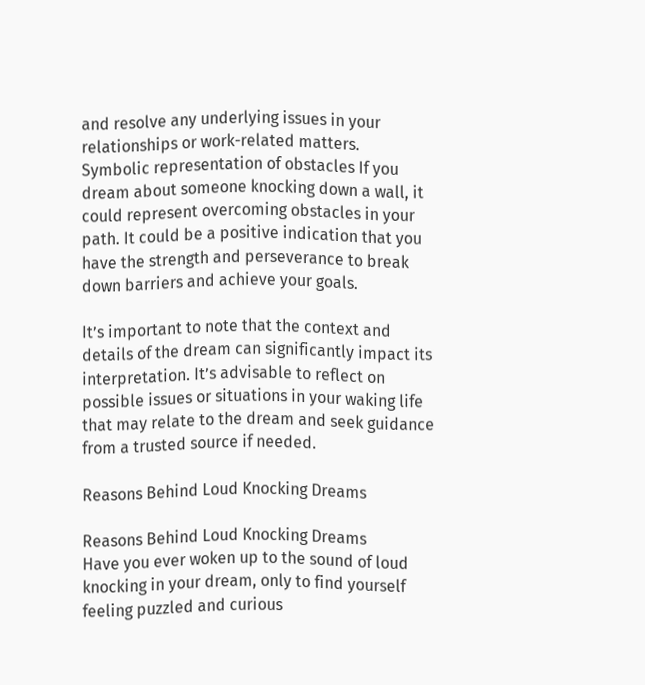and resolve any underlying issues in your relationships or work-related matters.
Symbolic representation of obstacles If you dream about someone knocking down a wall, it could represent overcoming obstacles in your path. It could be a positive indication that you have the strength and perseverance to break down barriers and achieve your goals.

It’s important to note that the context and details of the dream can significantly impact its interpretation. It’s advisable to reflect on possible issues or situations in your waking life that may relate to the dream and seek guidance from a trusted source if needed.

Reasons Behind Loud Knocking Dreams

Reasons Behind Loud Knocking Dreams
Have you ever woken up to the sound of loud knocking in your dream, only to find yourself feeling puzzled and curious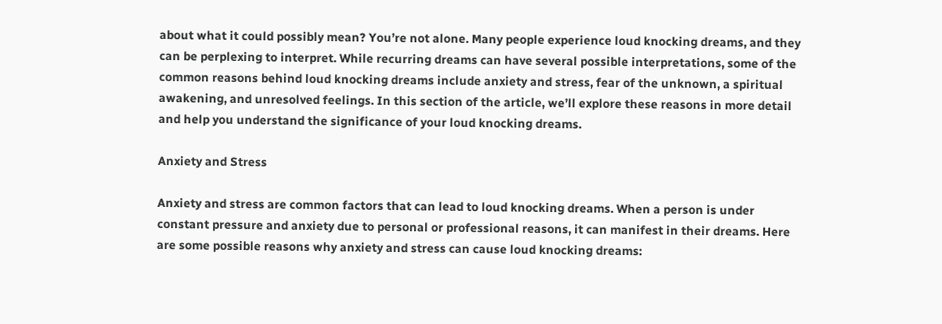about what it could possibly mean? You’re not alone. Many people experience loud knocking dreams, and they can be perplexing to interpret. While recurring dreams can have several possible interpretations, some of the common reasons behind loud knocking dreams include anxiety and stress, fear of the unknown, a spiritual awakening, and unresolved feelings. In this section of the article, we’ll explore these reasons in more detail and help you understand the significance of your loud knocking dreams.

Anxiety and Stress

Anxiety and stress are common factors that can lead to loud knocking dreams. When a person is under constant pressure and anxiety due to personal or professional reasons, it can manifest in their dreams. Here are some possible reasons why anxiety and stress can cause loud knocking dreams: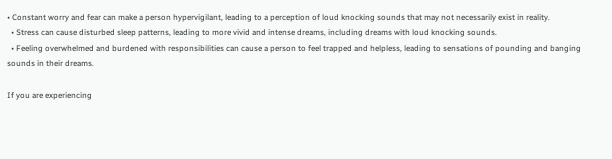• Constant worry and fear can make a person hypervigilant, leading to a perception of loud knocking sounds that may not necessarily exist in reality.
  • Stress can cause disturbed sleep patterns, leading to more vivid and intense dreams, including dreams with loud knocking sounds.
  • Feeling overwhelmed and burdened with responsibilities can cause a person to feel trapped and helpless, leading to sensations of pounding and banging sounds in their dreams.

If you are experiencing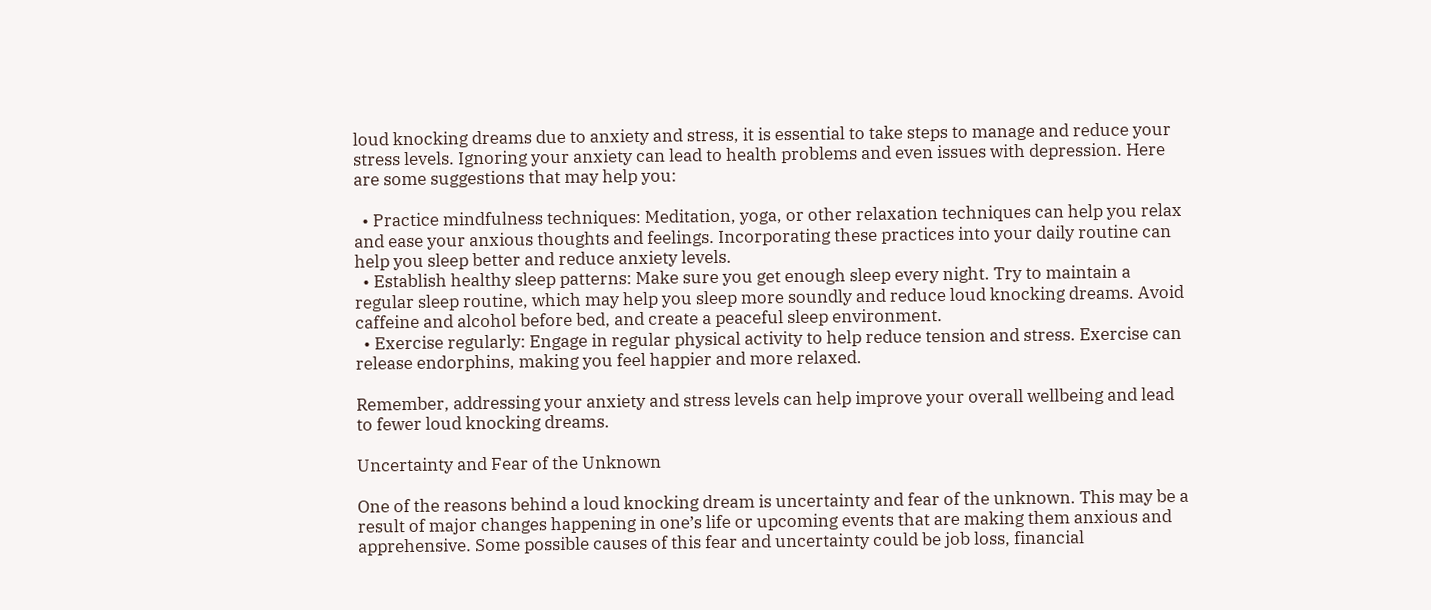loud knocking dreams due to anxiety and stress, it is essential to take steps to manage and reduce your stress levels. Ignoring your anxiety can lead to health problems and even issues with depression. Here are some suggestions that may help you:

  • Practice mindfulness techniques: Meditation, yoga, or other relaxation techniques can help you relax and ease your anxious thoughts and feelings. Incorporating these practices into your daily routine can help you sleep better and reduce anxiety levels.
  • Establish healthy sleep patterns: Make sure you get enough sleep every night. Try to maintain a regular sleep routine, which may help you sleep more soundly and reduce loud knocking dreams. Avoid caffeine and alcohol before bed, and create a peaceful sleep environment.
  • Exercise regularly: Engage in regular physical activity to help reduce tension and stress. Exercise can release endorphins, making you feel happier and more relaxed.

Remember, addressing your anxiety and stress levels can help improve your overall wellbeing and lead to fewer loud knocking dreams.

Uncertainty and Fear of the Unknown

One of the reasons behind a loud knocking dream is uncertainty and fear of the unknown. This may be a result of major changes happening in one’s life or upcoming events that are making them anxious and apprehensive. Some possible causes of this fear and uncertainty could be job loss, financial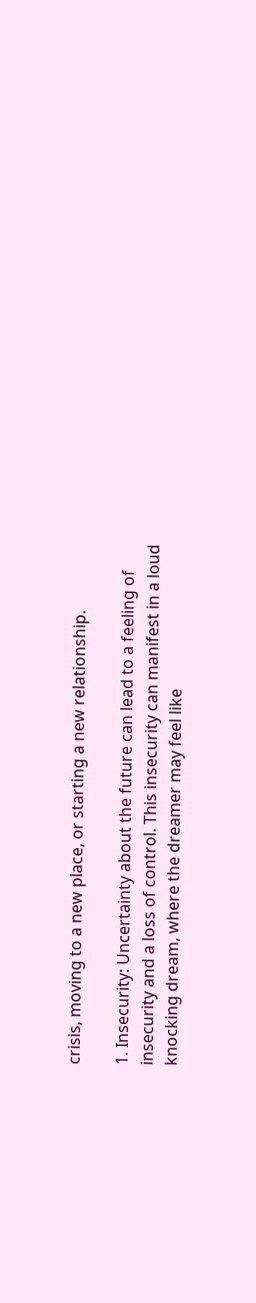crisis, moving to a new place, or starting a new relationship.

1. Insecurity: Uncertainty about the future can lead to a feeling of insecurity and a loss of control. This insecurity can manifest in a loud knocking dream, where the dreamer may feel like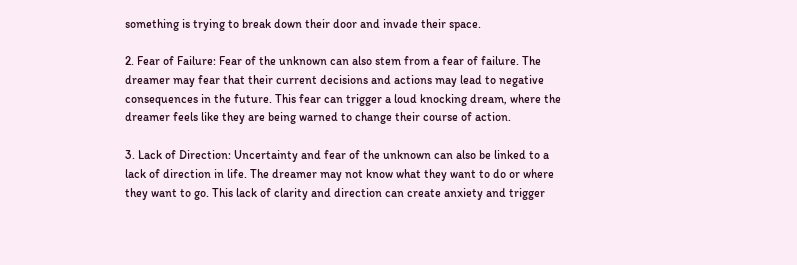something is trying to break down their door and invade their space.

2. Fear of Failure: Fear of the unknown can also stem from a fear of failure. The dreamer may fear that their current decisions and actions may lead to negative consequences in the future. This fear can trigger a loud knocking dream, where the dreamer feels like they are being warned to change their course of action.

3. Lack of Direction: Uncertainty and fear of the unknown can also be linked to a lack of direction in life. The dreamer may not know what they want to do or where they want to go. This lack of clarity and direction can create anxiety and trigger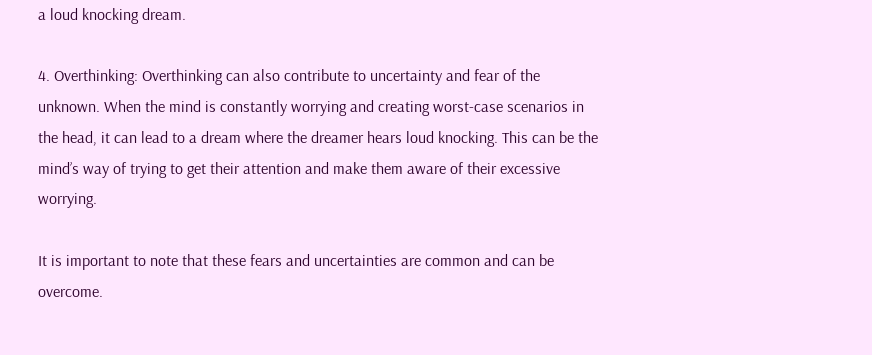a loud knocking dream.

4. Overthinking: Overthinking can also contribute to uncertainty and fear of the unknown. When the mind is constantly worrying and creating worst-case scenarios in the head, it can lead to a dream where the dreamer hears loud knocking. This can be the mind’s way of trying to get their attention and make them aware of their excessive worrying.

It is important to note that these fears and uncertainties are common and can be overcome.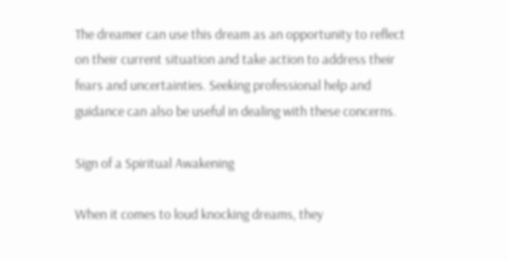The dreamer can use this dream as an opportunity to reflect on their current situation and take action to address their fears and uncertainties. Seeking professional help and guidance can also be useful in dealing with these concerns.

Sign of a Spiritual Awakening

When it comes to loud knocking dreams, they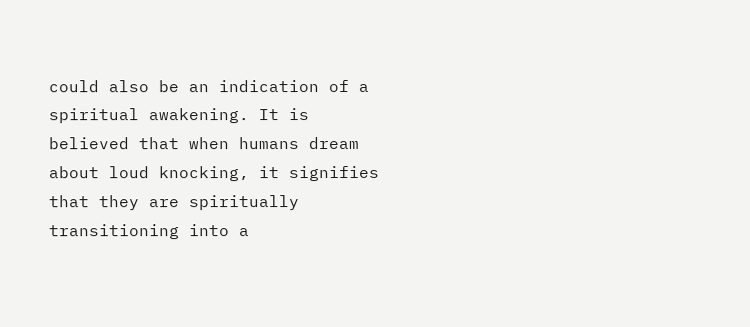could also be an indication of a spiritual awakening. It is believed that when humans dream about loud knocking, it signifies that they are spiritually transitioning into a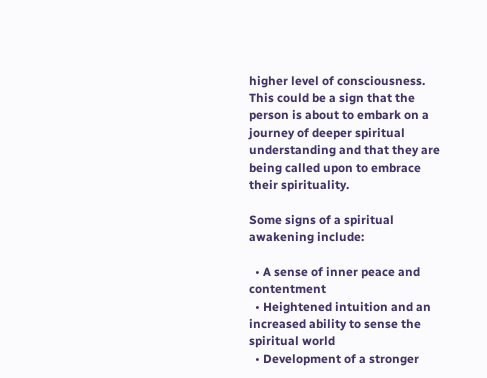higher level of consciousness. This could be a sign that the person is about to embark on a journey of deeper spiritual understanding and that they are being called upon to embrace their spirituality.

Some signs of a spiritual awakening include:

  • A sense of inner peace and contentment
  • Heightened intuition and an increased ability to sense the spiritual world
  • Development of a stronger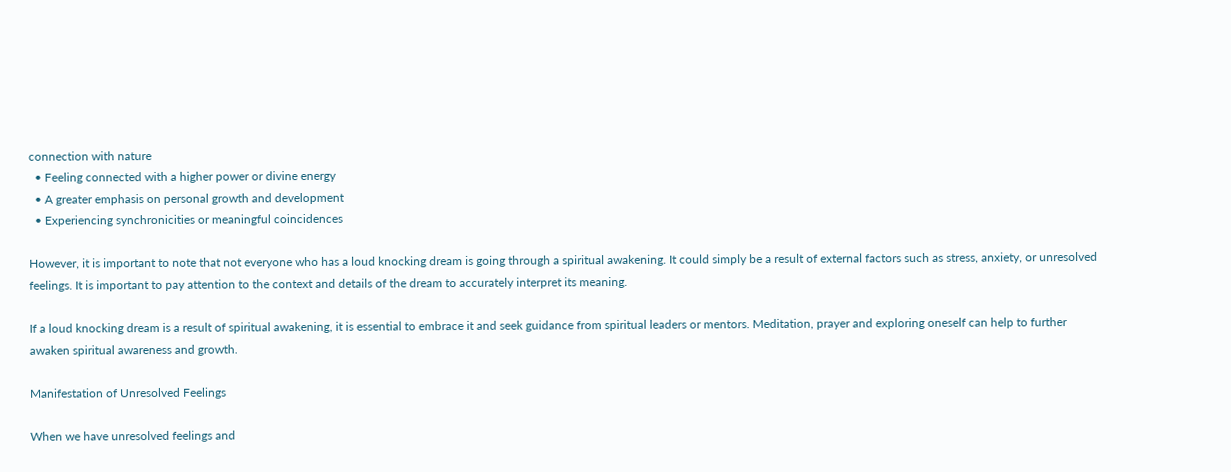connection with nature
  • Feeling connected with a higher power or divine energy
  • A greater emphasis on personal growth and development
  • Experiencing synchronicities or meaningful coincidences

However, it is important to note that not everyone who has a loud knocking dream is going through a spiritual awakening. It could simply be a result of external factors such as stress, anxiety, or unresolved feelings. It is important to pay attention to the context and details of the dream to accurately interpret its meaning.

If a loud knocking dream is a result of spiritual awakening, it is essential to embrace it and seek guidance from spiritual leaders or mentors. Meditation, prayer and exploring oneself can help to further awaken spiritual awareness and growth.

Manifestation of Unresolved Feelings

When we have unresolved feelings and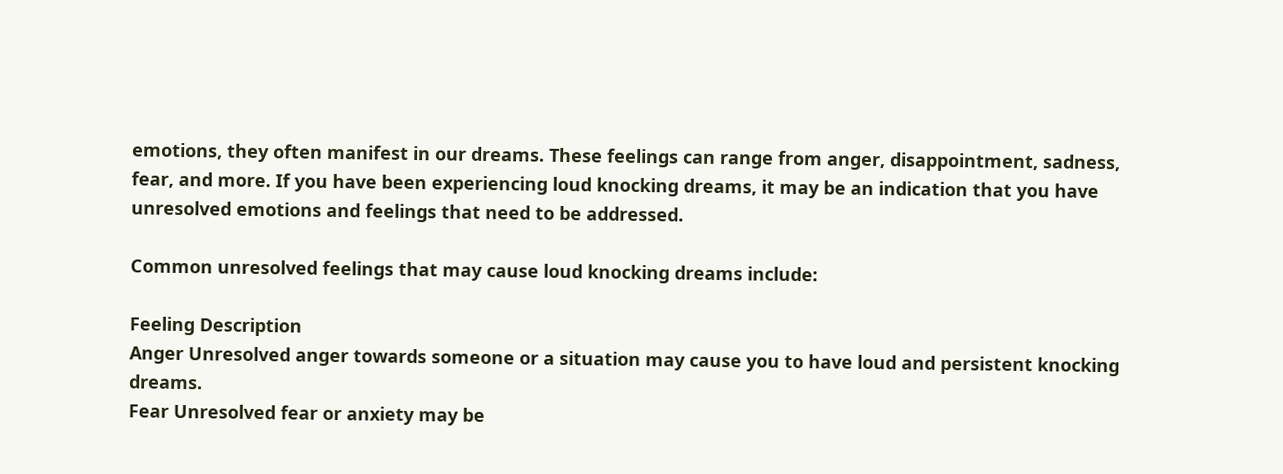emotions, they often manifest in our dreams. These feelings can range from anger, disappointment, sadness, fear, and more. If you have been experiencing loud knocking dreams, it may be an indication that you have unresolved emotions and feelings that need to be addressed.

Common unresolved feelings that may cause loud knocking dreams include:

Feeling Description
Anger Unresolved anger towards someone or a situation may cause you to have loud and persistent knocking dreams.
Fear Unresolved fear or anxiety may be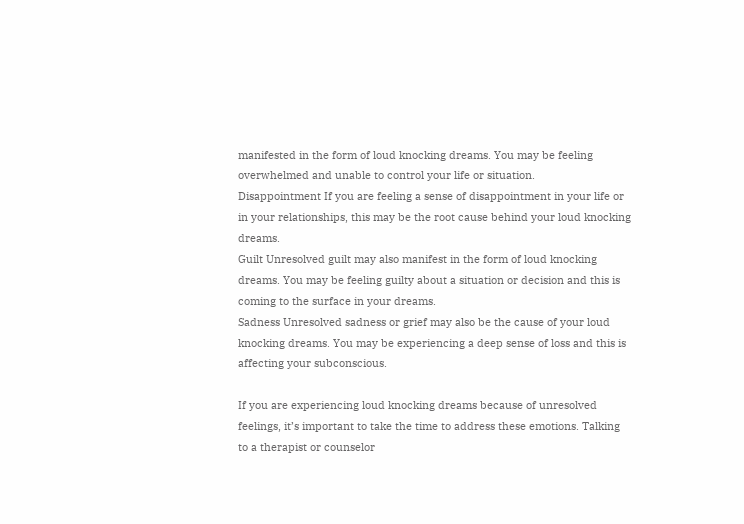manifested in the form of loud knocking dreams. You may be feeling overwhelmed and unable to control your life or situation.
Disappointment If you are feeling a sense of disappointment in your life or in your relationships, this may be the root cause behind your loud knocking dreams.
Guilt Unresolved guilt may also manifest in the form of loud knocking dreams. You may be feeling guilty about a situation or decision and this is coming to the surface in your dreams.
Sadness Unresolved sadness or grief may also be the cause of your loud knocking dreams. You may be experiencing a deep sense of loss and this is affecting your subconscious.

If you are experiencing loud knocking dreams because of unresolved feelings, it’s important to take the time to address these emotions. Talking to a therapist or counselor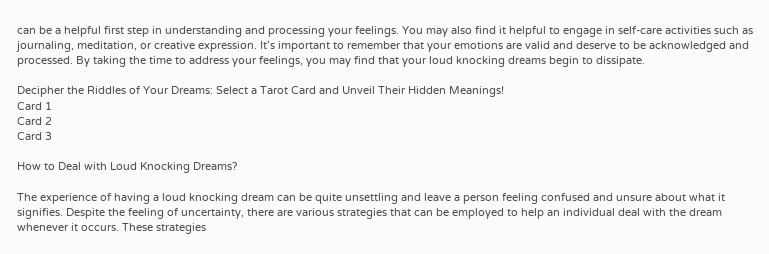can be a helpful first step in understanding and processing your feelings. You may also find it helpful to engage in self-care activities such as journaling, meditation, or creative expression. It’s important to remember that your emotions are valid and deserve to be acknowledged and processed. By taking the time to address your feelings, you may find that your loud knocking dreams begin to dissipate.

Decipher the Riddles of Your Dreams: Select a Tarot Card and Unveil Their Hidden Meanings!
Card 1
Card 2
Card 3

How to Deal with Loud Knocking Dreams?

The experience of having a loud knocking dream can be quite unsettling and leave a person feeling confused and unsure about what it signifies. Despite the feeling of uncertainty, there are various strategies that can be employed to help an individual deal with the dream whenever it occurs. These strategies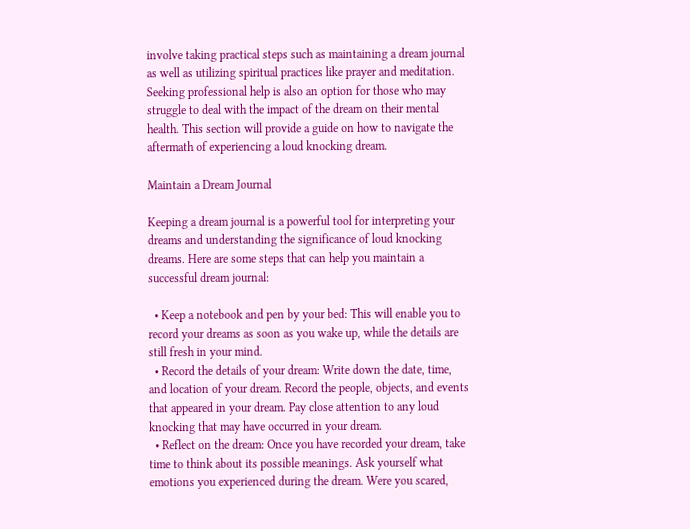involve taking practical steps such as maintaining a dream journal as well as utilizing spiritual practices like prayer and meditation. Seeking professional help is also an option for those who may struggle to deal with the impact of the dream on their mental health. This section will provide a guide on how to navigate the aftermath of experiencing a loud knocking dream.

Maintain a Dream Journal

Keeping a dream journal is a powerful tool for interpreting your dreams and understanding the significance of loud knocking dreams. Here are some steps that can help you maintain a successful dream journal:

  • Keep a notebook and pen by your bed: This will enable you to record your dreams as soon as you wake up, while the details are still fresh in your mind.
  • Record the details of your dream: Write down the date, time, and location of your dream. Record the people, objects, and events that appeared in your dream. Pay close attention to any loud knocking that may have occurred in your dream.
  • Reflect on the dream: Once you have recorded your dream, take time to think about its possible meanings. Ask yourself what emotions you experienced during the dream. Were you scared,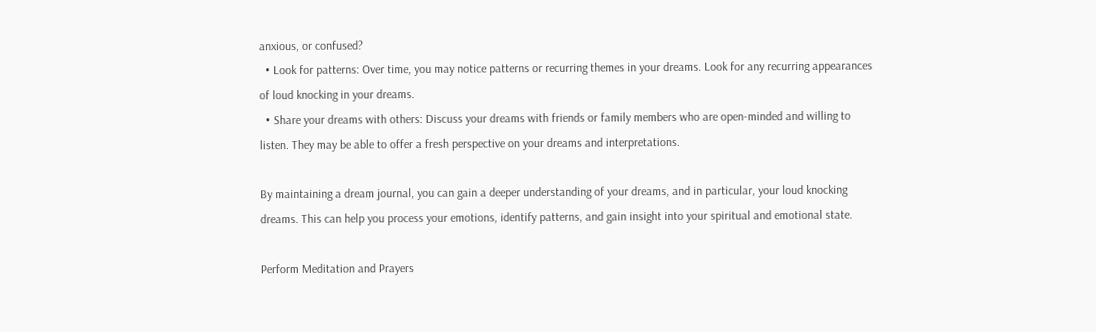anxious, or confused?
  • Look for patterns: Over time, you may notice patterns or recurring themes in your dreams. Look for any recurring appearances of loud knocking in your dreams.
  • Share your dreams with others: Discuss your dreams with friends or family members who are open-minded and willing to listen. They may be able to offer a fresh perspective on your dreams and interpretations.

By maintaining a dream journal, you can gain a deeper understanding of your dreams, and in particular, your loud knocking dreams. This can help you process your emotions, identify patterns, and gain insight into your spiritual and emotional state.

Perform Meditation and Prayers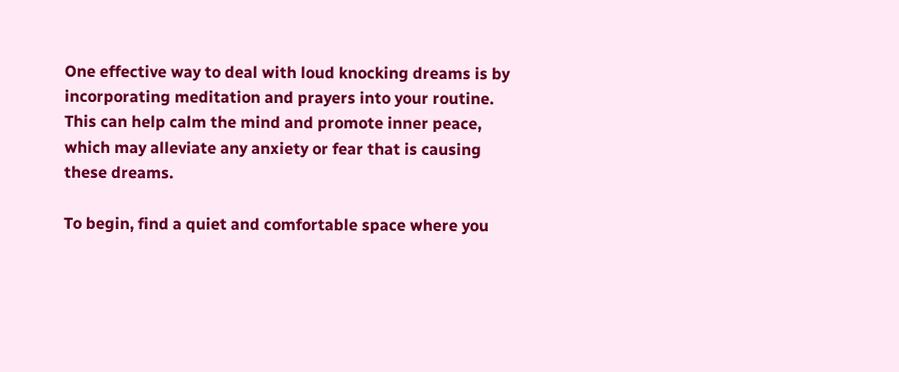One effective way to deal with loud knocking dreams is by incorporating meditation and prayers into your routine. This can help calm the mind and promote inner peace, which may alleviate any anxiety or fear that is causing these dreams.

To begin, find a quiet and comfortable space where you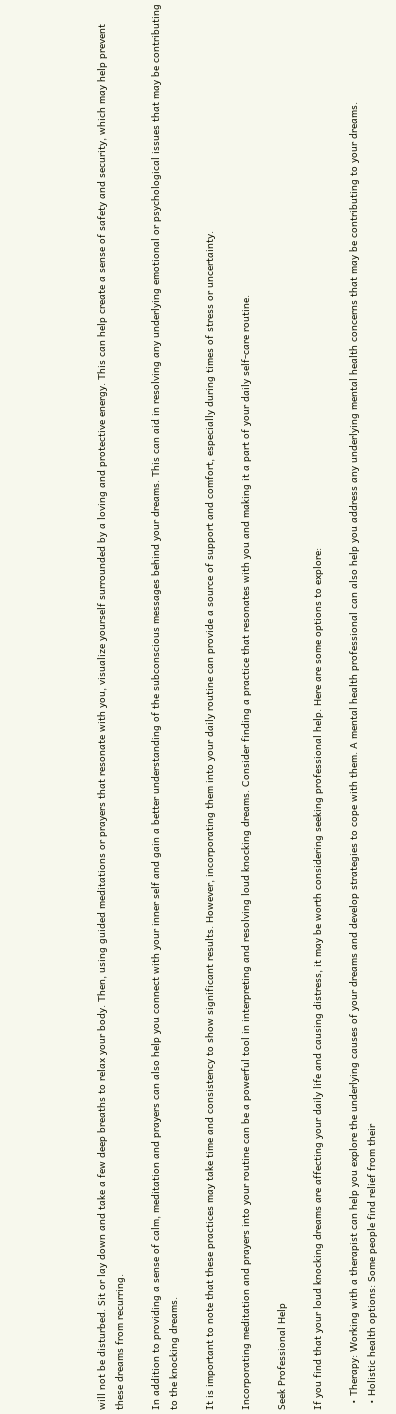will not be disturbed. Sit or lay down and take a few deep breaths to relax your body. Then, using guided meditations or prayers that resonate with you, visualize yourself surrounded by a loving and protective energy. This can help create a sense of safety and security, which may help prevent these dreams from recurring.

In addition to providing a sense of calm, meditation and prayers can also help you connect with your inner self and gain a better understanding of the subconscious messages behind your dreams. This can aid in resolving any underlying emotional or psychological issues that may be contributing to the knocking dreams.

It is important to note that these practices may take time and consistency to show significant results. However, incorporating them into your daily routine can provide a source of support and comfort, especially during times of stress or uncertainty.

Incorporating meditation and prayers into your routine can be a powerful tool in interpreting and resolving loud knocking dreams. Consider finding a practice that resonates with you and making it a part of your daily self-care routine.

Seek Professional Help

If you find that your loud knocking dreams are affecting your daily life and causing distress, it may be worth considering seeking professional help. Here are some options to explore:

  • Therapy: Working with a therapist can help you explore the underlying causes of your dreams and develop strategies to cope with them. A mental health professional can also help you address any underlying mental health concerns that may be contributing to your dreams.
  • Holistic health options: Some people find relief from their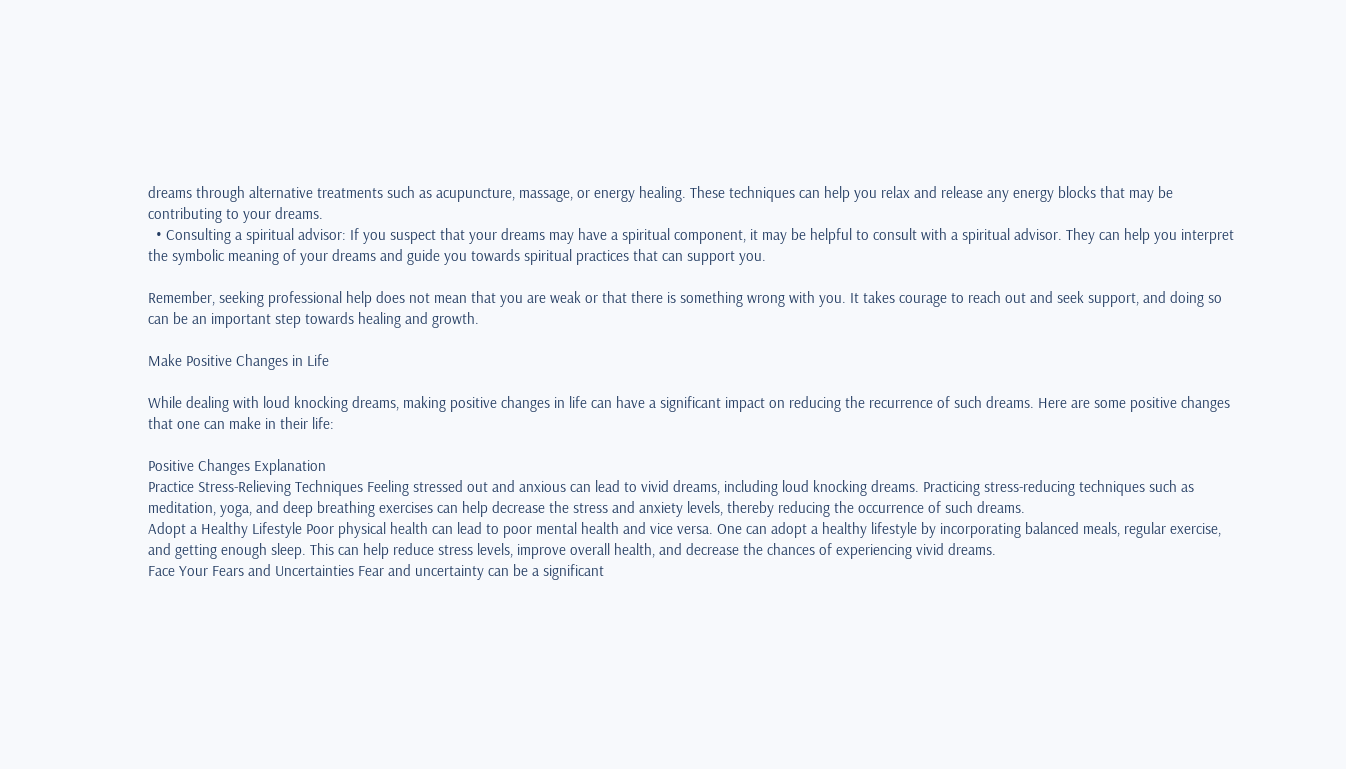dreams through alternative treatments such as acupuncture, massage, or energy healing. These techniques can help you relax and release any energy blocks that may be contributing to your dreams.
  • Consulting a spiritual advisor: If you suspect that your dreams may have a spiritual component, it may be helpful to consult with a spiritual advisor. They can help you interpret the symbolic meaning of your dreams and guide you towards spiritual practices that can support you.

Remember, seeking professional help does not mean that you are weak or that there is something wrong with you. It takes courage to reach out and seek support, and doing so can be an important step towards healing and growth.

Make Positive Changes in Life

While dealing with loud knocking dreams, making positive changes in life can have a significant impact on reducing the recurrence of such dreams. Here are some positive changes that one can make in their life:

Positive Changes Explanation
Practice Stress-Relieving Techniques Feeling stressed out and anxious can lead to vivid dreams, including loud knocking dreams. Practicing stress-reducing techniques such as meditation, yoga, and deep breathing exercises can help decrease the stress and anxiety levels, thereby reducing the occurrence of such dreams.
Adopt a Healthy Lifestyle Poor physical health can lead to poor mental health and vice versa. One can adopt a healthy lifestyle by incorporating balanced meals, regular exercise, and getting enough sleep. This can help reduce stress levels, improve overall health, and decrease the chances of experiencing vivid dreams.
Face Your Fears and Uncertainties Fear and uncertainty can be a significant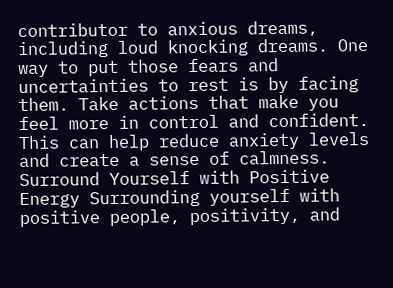contributor to anxious dreams, including loud knocking dreams. One way to put those fears and uncertainties to rest is by facing them. Take actions that make you feel more in control and confident. This can help reduce anxiety levels and create a sense of calmness.
Surround Yourself with Positive Energy Surrounding yourself with positive people, positivity, and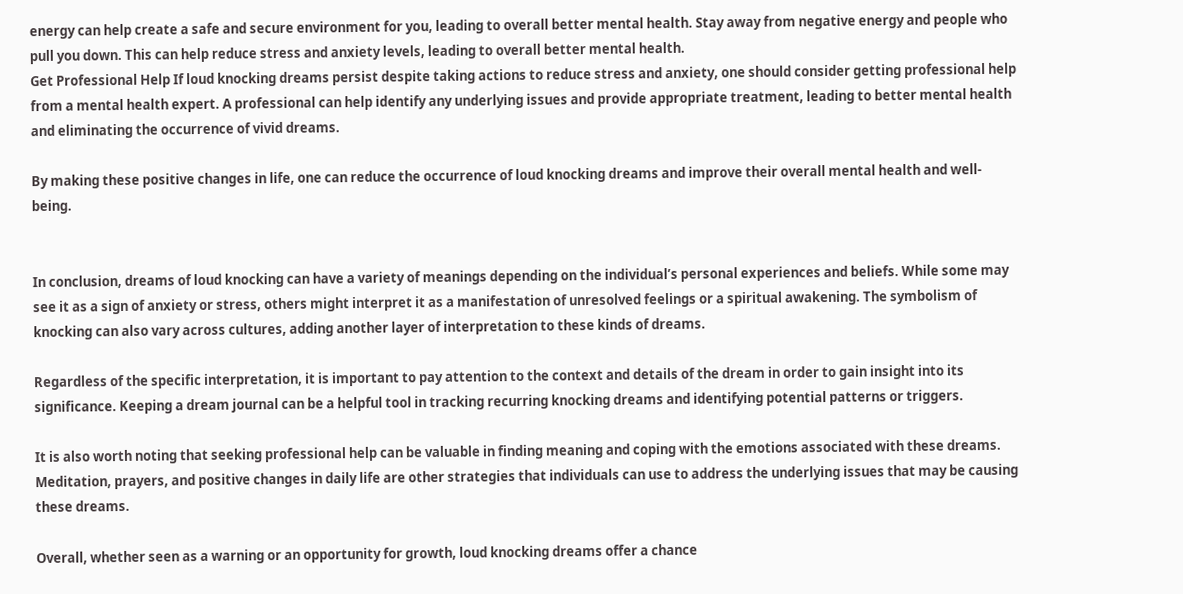energy can help create a safe and secure environment for you, leading to overall better mental health. Stay away from negative energy and people who pull you down. This can help reduce stress and anxiety levels, leading to overall better mental health.
Get Professional Help If loud knocking dreams persist despite taking actions to reduce stress and anxiety, one should consider getting professional help from a mental health expert. A professional can help identify any underlying issues and provide appropriate treatment, leading to better mental health and eliminating the occurrence of vivid dreams.

By making these positive changes in life, one can reduce the occurrence of loud knocking dreams and improve their overall mental health and well-being.


In conclusion, dreams of loud knocking can have a variety of meanings depending on the individual’s personal experiences and beliefs. While some may see it as a sign of anxiety or stress, others might interpret it as a manifestation of unresolved feelings or a spiritual awakening. The symbolism of knocking can also vary across cultures, adding another layer of interpretation to these kinds of dreams.

Regardless of the specific interpretation, it is important to pay attention to the context and details of the dream in order to gain insight into its significance. Keeping a dream journal can be a helpful tool in tracking recurring knocking dreams and identifying potential patterns or triggers.

It is also worth noting that seeking professional help can be valuable in finding meaning and coping with the emotions associated with these dreams. Meditation, prayers, and positive changes in daily life are other strategies that individuals can use to address the underlying issues that may be causing these dreams.

Overall, whether seen as a warning or an opportunity for growth, loud knocking dreams offer a chance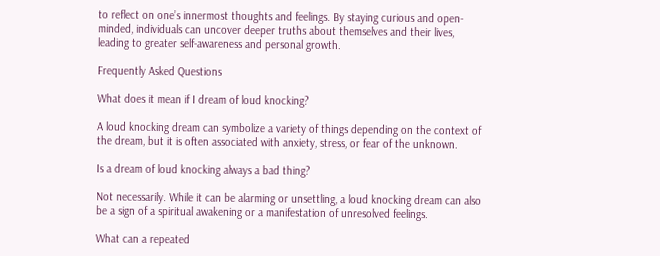to reflect on one’s innermost thoughts and feelings. By staying curious and open-minded, individuals can uncover deeper truths about themselves and their lives, leading to greater self-awareness and personal growth.

Frequently Asked Questions

What does it mean if I dream of loud knocking?

A loud knocking dream can symbolize a variety of things depending on the context of the dream, but it is often associated with anxiety, stress, or fear of the unknown.

Is a dream of loud knocking always a bad thing?

Not necessarily. While it can be alarming or unsettling, a loud knocking dream can also be a sign of a spiritual awakening or a manifestation of unresolved feelings.

What can a repeated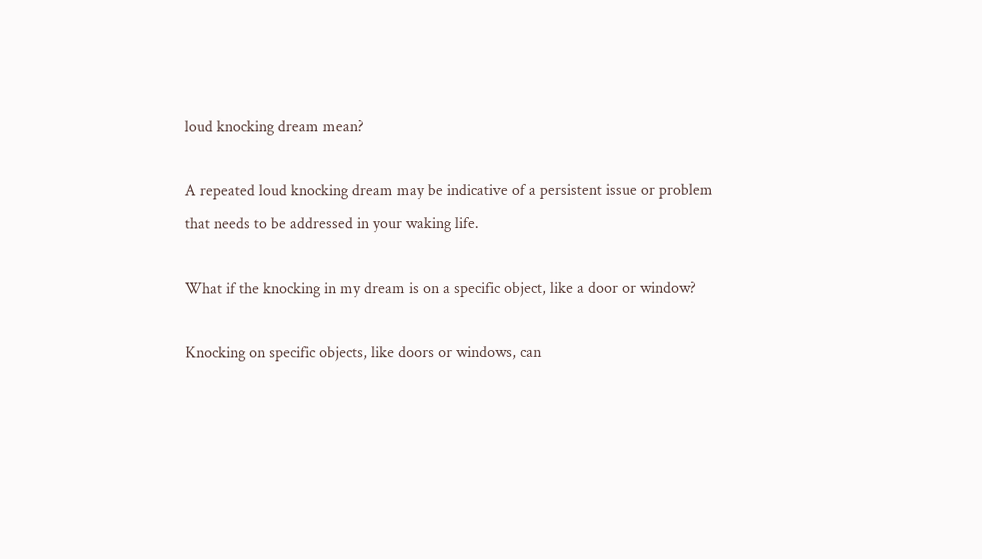loud knocking dream mean?

A repeated loud knocking dream may be indicative of a persistent issue or problem that needs to be addressed in your waking life.

What if the knocking in my dream is on a specific object, like a door or window?

Knocking on specific objects, like doors or windows, can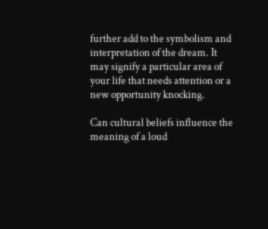further add to the symbolism and interpretation of the dream. It may signify a particular area of your life that needs attention or a new opportunity knocking.

Can cultural beliefs influence the meaning of a loud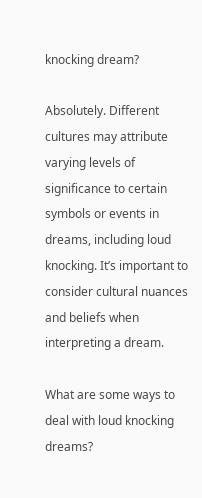knocking dream?

Absolutely. Different cultures may attribute varying levels of significance to certain symbols or events in dreams, including loud knocking. It’s important to consider cultural nuances and beliefs when interpreting a dream.

What are some ways to deal with loud knocking dreams?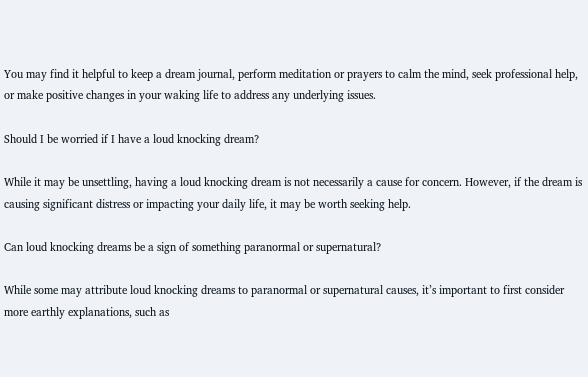You may find it helpful to keep a dream journal, perform meditation or prayers to calm the mind, seek professional help, or make positive changes in your waking life to address any underlying issues.

Should I be worried if I have a loud knocking dream?

While it may be unsettling, having a loud knocking dream is not necessarily a cause for concern. However, if the dream is causing significant distress or impacting your daily life, it may be worth seeking help.

Can loud knocking dreams be a sign of something paranormal or supernatural?

While some may attribute loud knocking dreams to paranormal or supernatural causes, it’s important to first consider more earthly explanations, such as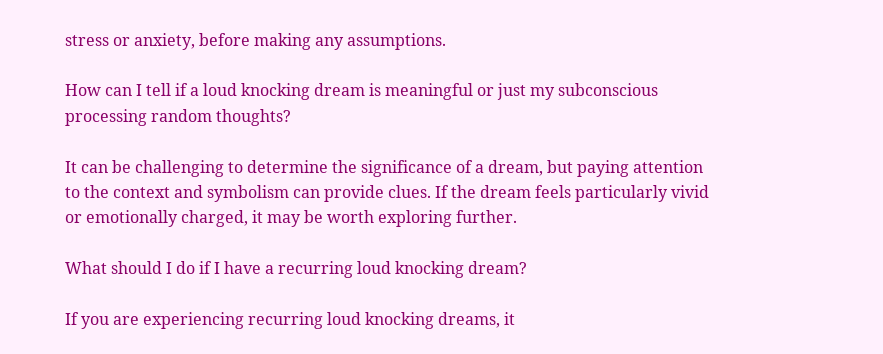stress or anxiety, before making any assumptions.

How can I tell if a loud knocking dream is meaningful or just my subconscious processing random thoughts?

It can be challenging to determine the significance of a dream, but paying attention to the context and symbolism can provide clues. If the dream feels particularly vivid or emotionally charged, it may be worth exploring further.

What should I do if I have a recurring loud knocking dream?

If you are experiencing recurring loud knocking dreams, it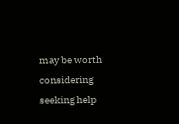may be worth considering seeking help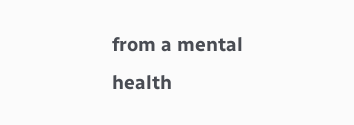from a mental health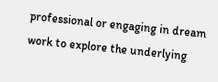professional or engaging in dream work to explore the underlying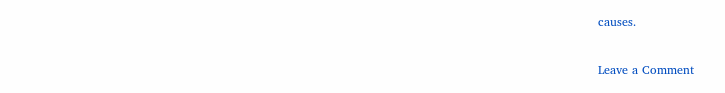causes.

Leave a Comment